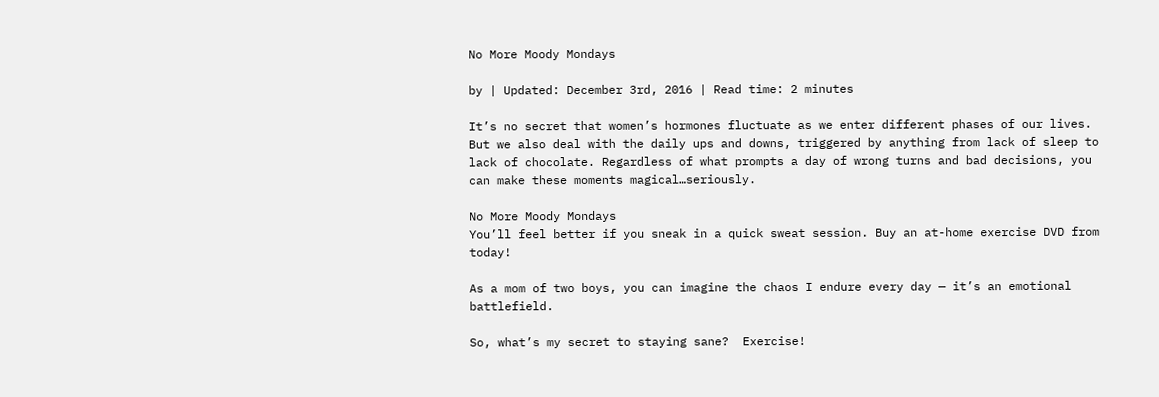No More Moody Mondays

by | Updated: December 3rd, 2016 | Read time: 2 minutes

It’s no secret that women’s hormones fluctuate as we enter different phases of our lives. But we also deal with the daily ups and downs, triggered by anything from lack of sleep to lack of chocolate. Regardless of what prompts a day of wrong turns and bad decisions, you can make these moments magical…seriously.

No More Moody Mondays
You’ll feel better if you sneak in a quick sweat session. Buy an at-home exercise DVD from today!

As a mom of two boys, you can imagine the chaos I endure every day — it’s an emotional battlefield.

So, what’s my secret to staying sane?  Exercise!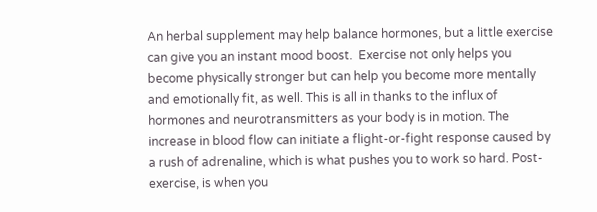An herbal supplement may help balance hormones, but a little exercise can give you an instant mood boost.  Exercise not only helps you become physically stronger but can help you become more mentally and emotionally fit, as well. This is all in thanks to the influx of hormones and neurotransmitters as your body is in motion. The increase in blood flow can initiate a flight-or-fight response caused by a rush of adrenaline, which is what pushes you to work so hard. Post-exercise, is when you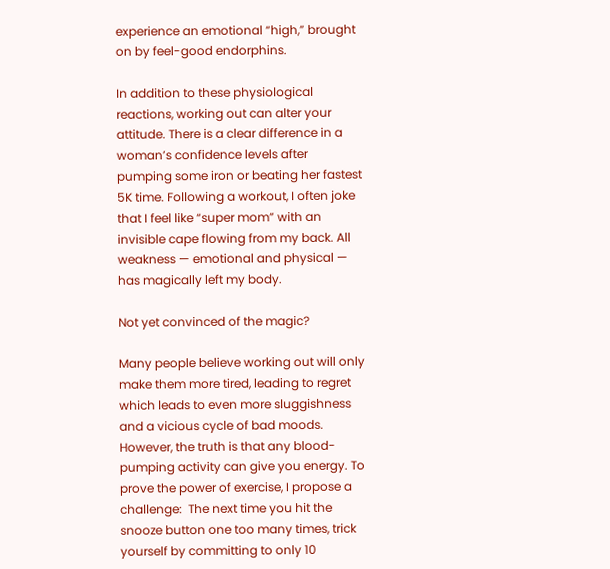experience an emotional “high,” brought on by feel-good endorphins.

In addition to these physiological reactions, working out can alter your attitude. There is a clear difference in a woman’s confidence levels after pumping some iron or beating her fastest 5K time. Following a workout, I often joke that I feel like “super mom” with an invisible cape flowing from my back. All weakness — emotional and physical — has magically left my body.

Not yet convinced of the magic?

Many people believe working out will only make them more tired, leading to regret which leads to even more sluggishness and a vicious cycle of bad moods. However, the truth is that any blood-pumping activity can give you energy. To prove the power of exercise, I propose a challenge:  The next time you hit the snooze button one too many times, trick yourself by committing to only 10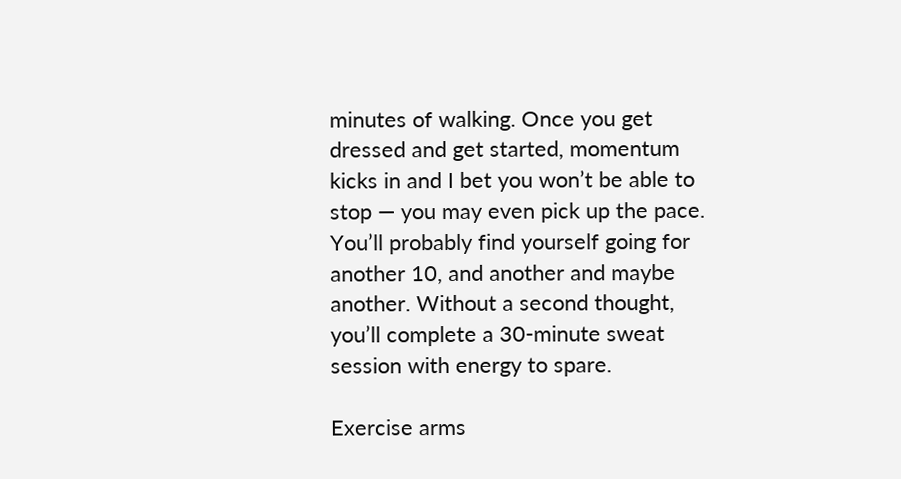minutes of walking. Once you get dressed and get started, momentum kicks in and I bet you won’t be able to stop — you may even pick up the pace. You’ll probably find yourself going for another 10, and another and maybe another. Without a second thought, you’ll complete a 30-minute sweat session with energy to spare.

Exercise arms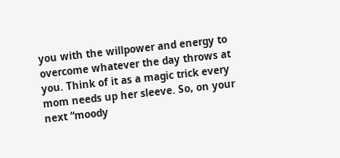you with the willpower and energy to overcome whatever the day throws at you. Think of it as a magic trick every mom needs up her sleeve. So, on your next “moody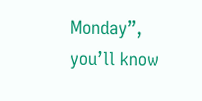Monday”, you’ll know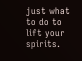just what to do to lift your spirits.